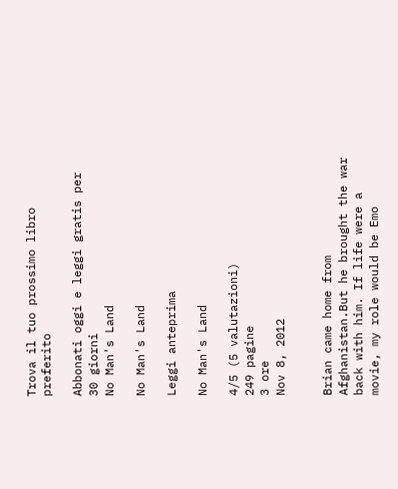Trova il tuo prossimo libro preferito

Abbonati oggi e leggi gratis per 30 giorni
No Man's Land

No Man's Land

Leggi anteprima

No Man's Land

4/5 (5 valutazioni)
249 pagine
3 ore
Nov 8, 2012


Brian came home from Afghanistan.But he brought the war back with him. If life were a movie, my role would be Emo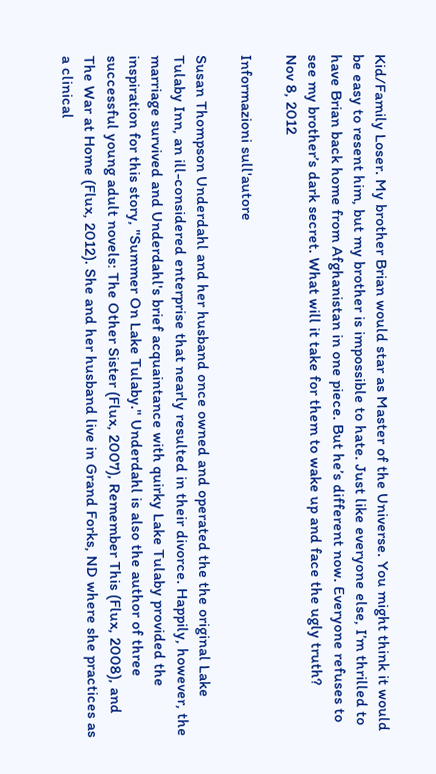Kid/Family Loser. My brother Brian would star as Master of the Universe. You might think it would be easy to resent him, but my brother is impossible to hate. Just like everyone else, I’m thrilled to have Brian back home from Afghanistan in one piece. But he’s different now. Everyone refuses to see my brother’s dark secret. What will it take for them to wake up and face the ugly truth?
Nov 8, 2012

Informazioni sull'autore

Susan Thompson Underdahl and her husband once owned and operated the the original Lake Tulaby Inn, an ill-considered enterprise that nearly resulted in their divorce. Happily, however, the marriage survived and Underdahl's brief acquaintance with quirky Lake Tulaby provided the inspiration for this story, "Summer On Lake Tulaby." Underdahl is also the author of three successful young adult novels: The Other Sister (Flux, 2007), Remember This (Flux, 2008), and The War at Home (Flux, 2012). She and her husband live in Grand Forks, ND where she practices as a clinical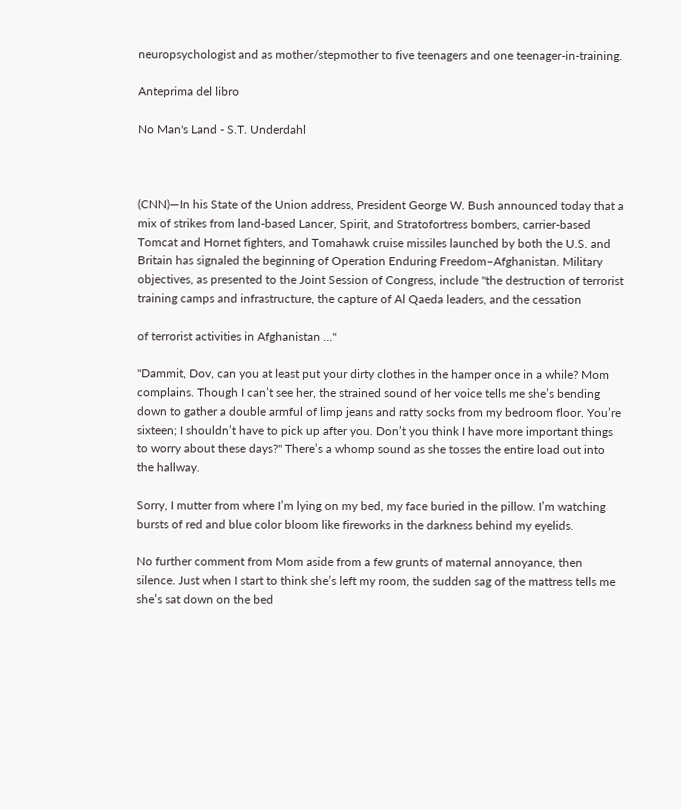neuropsychologist and as mother/stepmother to five teenagers and one teenager-in-training.

Anteprima del libro

No Man's Land - S.T. Underdahl



(CNN)—In his State of the Union address, President George W. Bush announced today that a mix of strikes from land-based Lancer, Spirit, and Stratofortress bombers, carrier-based Tomcat and Hornet fighters, and Tomahawk cruise missiles launched by both the U.S. and Britain has signaled the beginning of Operation Enduring Freedom–Afghanistan. Military objectives, as presented to the Joint Session of Congress, include "the destruction of terrorist training camps and infrastructure, the capture of Al Qaeda leaders, and the cessation

of terrorist activities in Afghanistan …"

"Dammit, Dov, can you at least put your dirty clothes in the hamper once in a while? Mom complains. Though I can’t see her, the strained sound of her voice tells me she’s bending down to gather a double armful of limp jeans and ratty socks from my bedroom floor. You’re sixteen; I shouldn’t have to pick up after you. Don’t you think I have more important things to worry about these days?" There’s a whomp sound as she tosses the entire load out into the hallway.

Sorry, I mutter from where I’m lying on my bed, my face buried in the pillow. I’m watching bursts of red and blue color bloom like fireworks in the darkness behind my eyelids.

No further comment from Mom aside from a few grunts of maternal annoyance, then silence. Just when I start to think she’s left my room, the sudden sag of the mattress tells me she’s sat down on the bed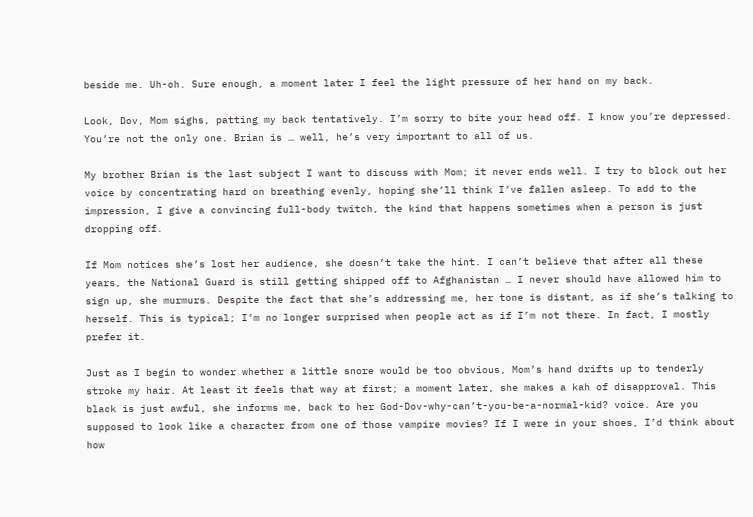beside me. Uh-oh. Sure enough, a moment later I feel the light pressure of her hand on my back.

Look, Dov, Mom sighs, patting my back tentatively. I’m sorry to bite your head off. I know you’re depressed. You’re not the only one. Brian is … well, he’s very important to all of us.

My brother Brian is the last subject I want to discuss with Mom; it never ends well. I try to block out her voice by concentrating hard on breathing evenly, hoping she’ll think I’ve fallen asleep. To add to the impression, I give a convincing full-body twitch, the kind that happens sometimes when a person is just dropping off.

If Mom notices she’s lost her audience, she doesn’t take the hint. I can’t believe that after all these years, the National Guard is still getting shipped off to Afghanistan … I never should have allowed him to sign up, she murmurs. Despite the fact that she’s addressing me, her tone is distant, as if she’s talking to herself. This is typical; I’m no longer surprised when people act as if I’m not there. In fact, I mostly prefer it.

Just as I begin to wonder whether a little snore would be too obvious, Mom’s hand drifts up to tenderly stroke my hair. At least it feels that way at first; a moment later, she makes a kah of disapproval. This black is just awful, she informs me, back to her God-Dov-why-can’t-you-be-a-normal-kid? voice. Are you supposed to look like a character from one of those vampire movies? If I were in your shoes, I’d think about how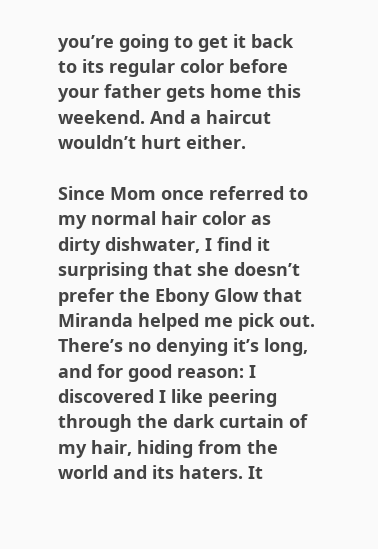you’re going to get it back to its regular color before your father gets home this weekend. And a haircut wouldn’t hurt either.

Since Mom once referred to my normal hair color as dirty dishwater, I find it surprising that she doesn’t prefer the Ebony Glow that Miranda helped me pick out. There’s no denying it’s long, and for good reason: I discovered I like peering through the dark curtain of my hair, hiding from the world and its haters. It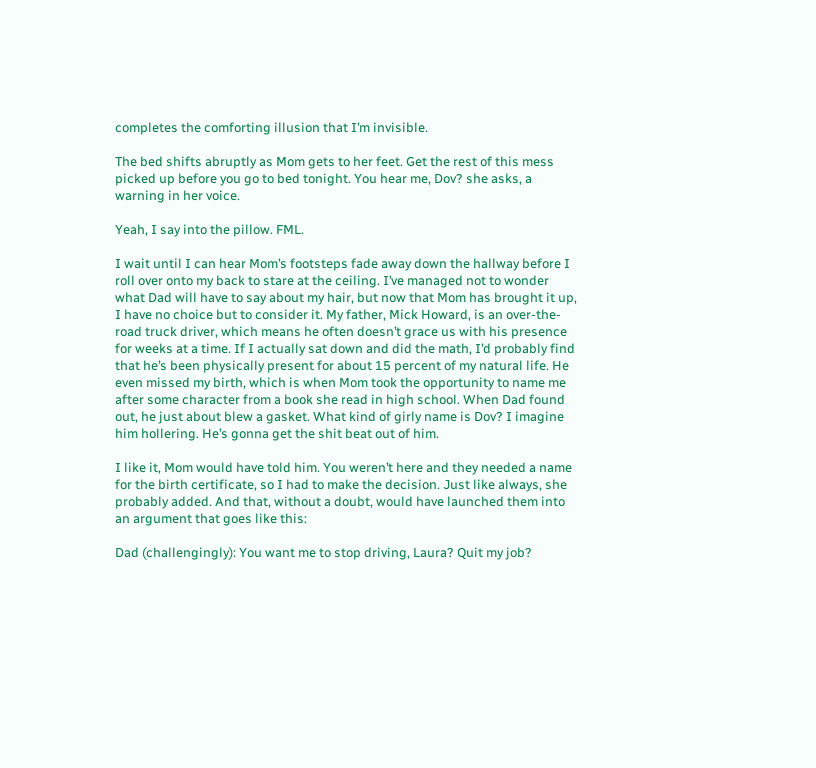completes the comforting illusion that I’m invisible.

The bed shifts abruptly as Mom gets to her feet. Get the rest of this mess picked up before you go to bed tonight. You hear me, Dov? she asks, a warning in her voice.

Yeah, I say into the pillow. FML.

I wait until I can hear Mom’s footsteps fade away down the hallway before I roll over onto my back to stare at the ceiling. I’ve managed not to wonder what Dad will have to say about my hair, but now that Mom has brought it up, I have no choice but to consider it. My father, Mick Howard, is an over-the-road truck driver, which means he often doesn’t grace us with his presence for weeks at a time. If I actually sat down and did the math, I’d probably find that he’s been physically present for about 15 percent of my natural life. He even missed my birth, which is when Mom took the opportunity to name me after some character from a book she read in high school. When Dad found out, he just about blew a gasket. What kind of girly name is Dov? I imagine him hollering. He’s gonna get the shit beat out of him.

I like it, Mom would have told him. You weren’t here and they needed a name for the birth certificate, so I had to make the decision. Just like always, she probably added. And that, without a doubt, would have launched them into an argument that goes like this:

Dad (challengingly): You want me to stop driving, Laura? Quit my job?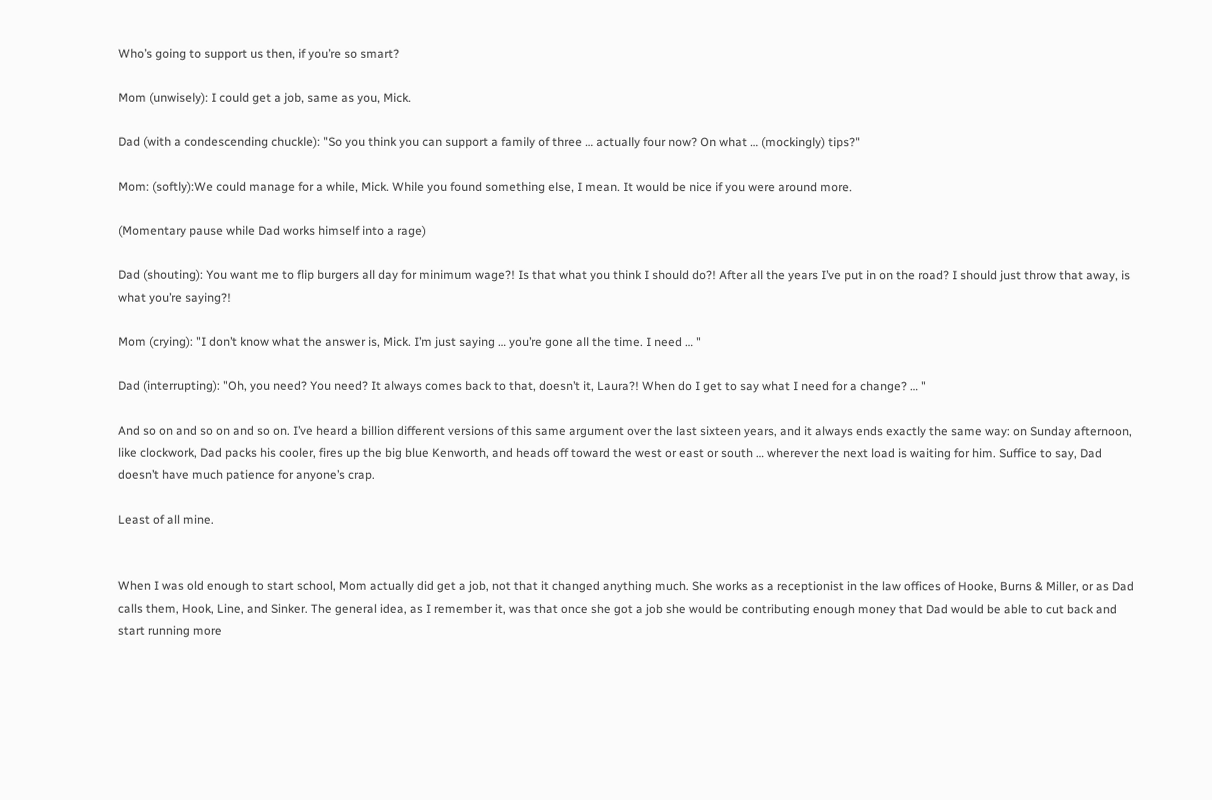Who’s going to support us then, if you’re so smart?

Mom (unwisely): I could get a job, same as you, Mick.

Dad (with a condescending chuckle): "So you think you can support a family of three … actually four now? On what … (mockingly) tips?"

Mom: (softly):We could manage for a while, Mick. While you found something else, I mean. It would be nice if you were around more.

(Momentary pause while Dad works himself into a rage)

Dad (shouting): You want me to flip burgers all day for minimum wage?! Is that what you think I should do?! After all the years I’ve put in on the road? I should just throw that away, is what you’re saying?!

Mom (crying): "I don’t know what the answer is, Mick. I’m just saying … you’re gone all the time. I need … "

Dad (interrupting): "Oh, you need? You need? It always comes back to that, doesn’t it, Laura?! When do I get to say what I need for a change? … "

And so on and so on and so on. I’ve heard a billion different versions of this same argument over the last sixteen years, and it always ends exactly the same way: on Sunday afternoon, like clockwork, Dad packs his cooler, fires up the big blue Kenworth, and heads off toward the west or east or south … wherever the next load is waiting for him. Suffice to say, Dad doesn’t have much patience for anyone’s crap.

Least of all mine.


When I was old enough to start school, Mom actually did get a job, not that it changed anything much. She works as a receptionist in the law offices of Hooke, Burns & Miller, or as Dad calls them, Hook, Line, and Sinker. The general idea, as I remember it, was that once she got a job she would be contributing enough money that Dad would be able to cut back and start running more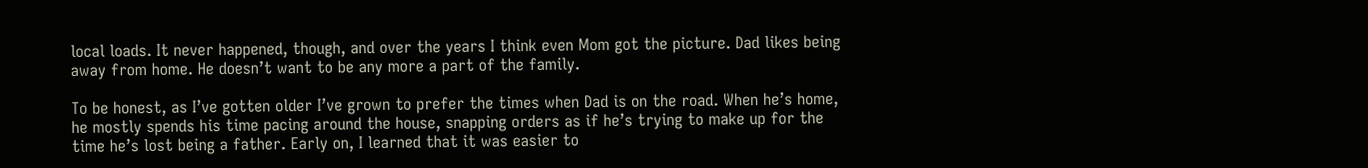local loads. It never happened, though, and over the years I think even Mom got the picture. Dad likes being away from home. He doesn’t want to be any more a part of the family.

To be honest, as I’ve gotten older I’ve grown to prefer the times when Dad is on the road. When he’s home, he mostly spends his time pacing around the house, snapping orders as if he’s trying to make up for the time he’s lost being a father. Early on, I learned that it was easier to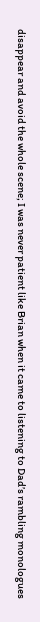disappear and avoid the whole scene; I was never patient like Brian when it came to listening to Dad’s rambling monologues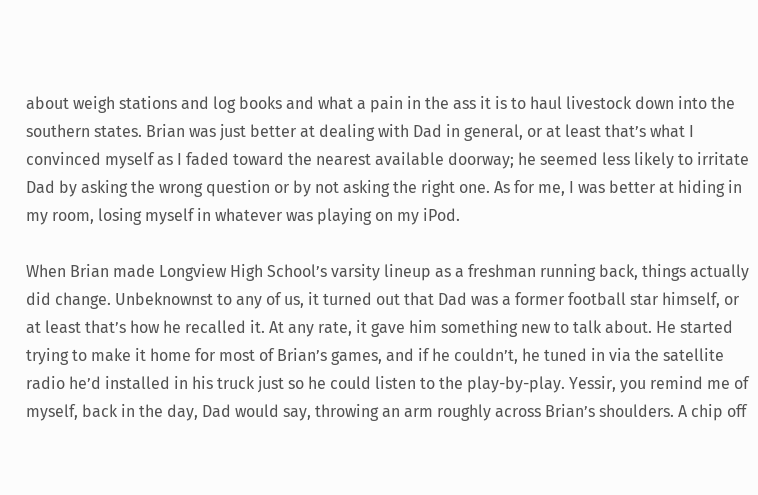about weigh stations and log books and what a pain in the ass it is to haul livestock down into the southern states. Brian was just better at dealing with Dad in general, or at least that’s what I convinced myself as I faded toward the nearest available doorway; he seemed less likely to irritate Dad by asking the wrong question or by not asking the right one. As for me, I was better at hiding in my room, losing myself in whatever was playing on my iPod.

When Brian made Longview High School’s varsity lineup as a freshman running back, things actually did change. Unbeknownst to any of us, it turned out that Dad was a former football star himself, or at least that’s how he recalled it. At any rate, it gave him something new to talk about. He started trying to make it home for most of Brian’s games, and if he couldn’t, he tuned in via the satellite radio he’d installed in his truck just so he could listen to the play-by-play. Yessir, you remind me of myself, back in the day, Dad would say, throwing an arm roughly across Brian’s shoulders. A chip off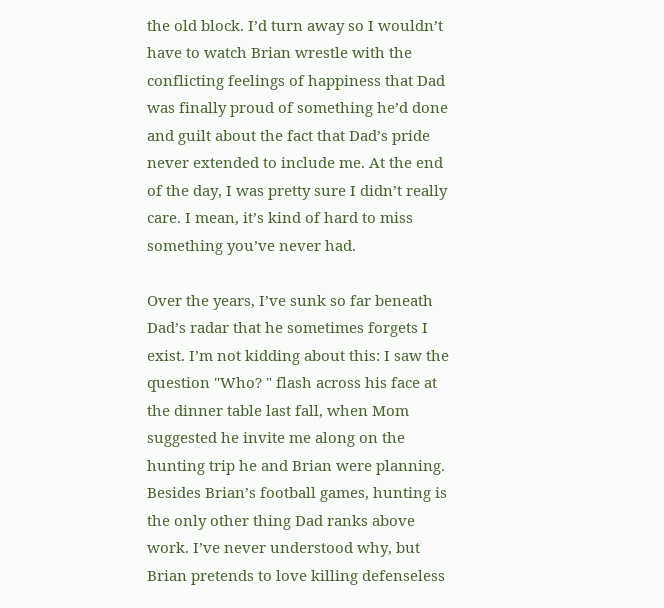the old block. I’d turn away so I wouldn’t have to watch Brian wrestle with the conflicting feelings of happiness that Dad was finally proud of something he’d done and guilt about the fact that Dad’s pride never extended to include me. At the end of the day, I was pretty sure I didn’t really care. I mean, it’s kind of hard to miss something you’ve never had.

Over the years, I’ve sunk so far beneath Dad’s radar that he sometimes forgets I exist. I’m not kidding about this: I saw the question "Who? " flash across his face at the dinner table last fall, when Mom suggested he invite me along on the hunting trip he and Brian were planning. Besides Brian’s football games, hunting is the only other thing Dad ranks above work. I’ve never understood why, but Brian pretends to love killing defenseless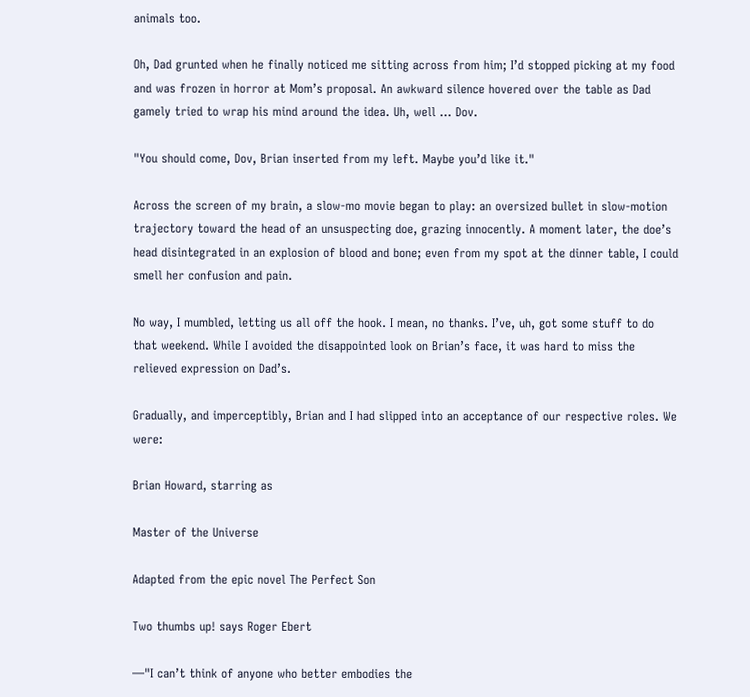animals too.

Oh, Dad grunted when he finally noticed me sitting across from him; I’d stopped picking at my food and was frozen in horror at Mom’s proposal. An awkward silence hovered over the table as Dad gamely tried to wrap his mind around the idea. Uh, well … Dov.

"You should come, Dov, Brian inserted from my left. Maybe you’d like it."

Across the screen of my brain, a slow-mo movie began to play: an oversized bullet in slow-motion trajectory toward the head of an unsuspecting doe, grazing innocently. A moment later, the doe’s head disintegrated in an explosion of blood and bone; even from my spot at the dinner table, I could smell her confusion and pain.

No way, I mumbled, letting us all off the hook. I mean, no thanks. I’ve, uh, got some stuff to do that weekend. While I avoided the disappointed look on Brian’s face, it was hard to miss the relieved expression on Dad’s.

Gradually, and imperceptibly, Brian and I had slipped into an acceptance of our respective roles. We were:

Brian Howard, starring as

Master of the Universe

Adapted from the epic novel The Perfect Son

Two thumbs up! says Roger Ebert

—"I can’t think of anyone who better embodies the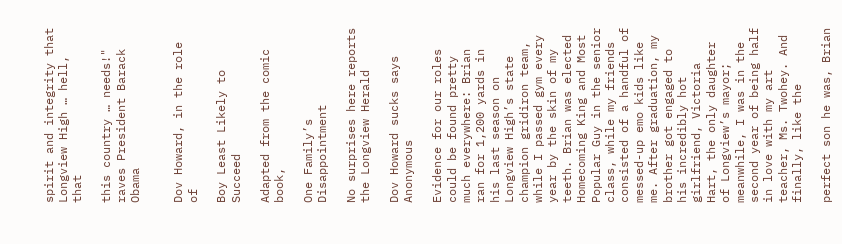spirit and integrity that Longview High … hell, that

this country … needs!" raves President Barack Obama


Dov Howard, in the role of

Boy Least Likely to Succeed

Adapted from the comic book,

One Family’s Disappointment

No surprises here reports the Longview Herald

Dov Howard sucks says Anonymous

Evidence for our roles could be found pretty much everywhere: Brian ran for 1,200 yards in his last season on Longview High’s state champion gridiron team, while I passed gym every year by the skin of my teeth. Brian was elected Homecoming King and Most Popular Guy in the senior class, while my friends consisted of a handful of messed-up emo kids like me. After graduation, my brother got engaged to his incredibly hot girlfriend, Victoria Hart, the only daughter of Longview’s mayor; meanwhile, I was in the second year of being half in love with my art teacher, Ms. Twohey. And finally, like the

perfect son he was, Brian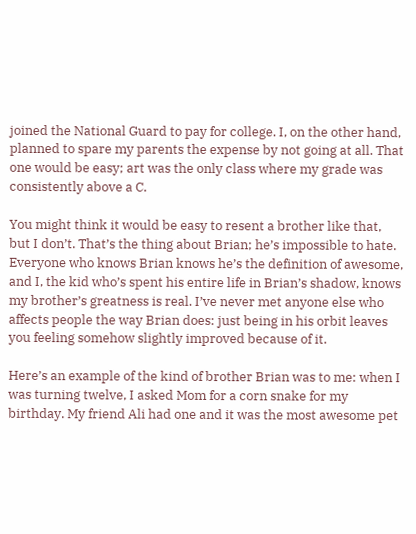joined the National Guard to pay for college. I, on the other hand, planned to spare my parents the expense by not going at all. That one would be easy; art was the only class where my grade was consistently above a C.

You might think it would be easy to resent a brother like that, but I don’t. That’s the thing about Brian; he’s impossible to hate. Everyone who knows Brian knows he’s the definition of awesome, and I, the kid who’s spent his entire life in Brian’s shadow, knows my brother’s greatness is real. I’ve never met anyone else who affects people the way Brian does: just being in his orbit leaves you feeling somehow slightly improved because of it.

Here’s an example of the kind of brother Brian was to me: when I was turning twelve, I asked Mom for a corn snake for my birthday. My friend Ali had one and it was the most awesome pet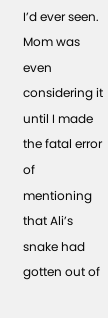I’d ever seen. Mom was even considering it until I made the fatal error of mentioning that Ali’s snake had gotten out of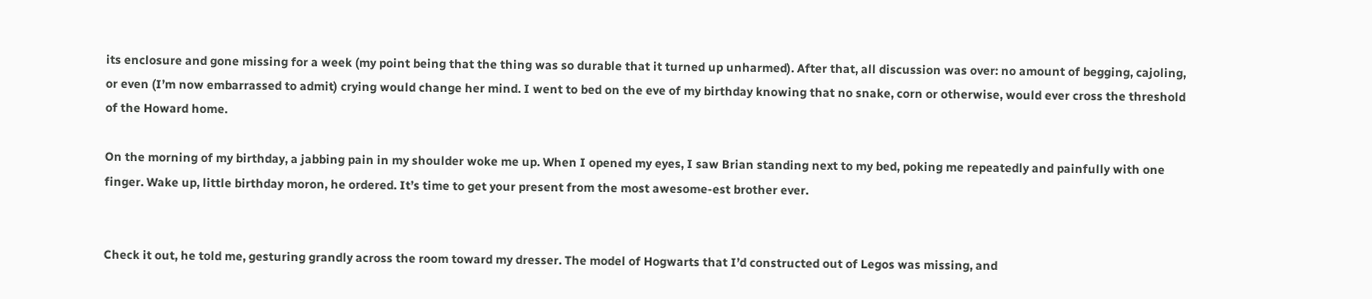its enclosure and gone missing for a week (my point being that the thing was so durable that it turned up unharmed). After that, all discussion was over: no amount of begging, cajoling, or even (I’m now embarrassed to admit) crying would change her mind. I went to bed on the eve of my birthday knowing that no snake, corn or otherwise, would ever cross the threshold of the Howard home.

On the morning of my birthday, a jabbing pain in my shoulder woke me up. When I opened my eyes, I saw Brian standing next to my bed, poking me repeatedly and painfully with one finger. Wake up, little birthday moron, he ordered. It’s time to get your present from the most awesome-est brother ever.


Check it out, he told me, gesturing grandly across the room toward my dresser. The model of Hogwarts that I’d constructed out of Legos was missing, and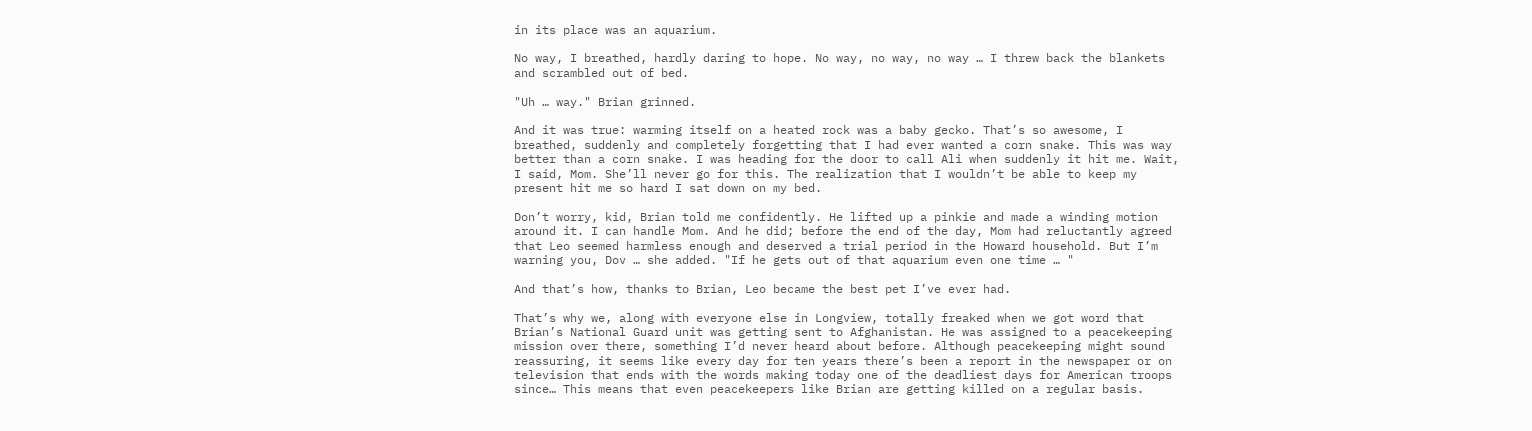in its place was an aquarium.

No way, I breathed, hardly daring to hope. No way, no way, no way … I threw back the blankets and scrambled out of bed.

"Uh … way." Brian grinned.

And it was true: warming itself on a heated rock was a baby gecko. That’s so awesome, I breathed, suddenly and completely forgetting that I had ever wanted a corn snake. This was way better than a corn snake. I was heading for the door to call Ali when suddenly it hit me. Wait, I said, Mom. She’ll never go for this. The realization that I wouldn’t be able to keep my present hit me so hard I sat down on my bed.

Don’t worry, kid, Brian told me confidently. He lifted up a pinkie and made a winding motion around it. I can handle Mom. And he did; before the end of the day, Mom had reluctantly agreed that Leo seemed harmless enough and deserved a trial period in the Howard household. But I’m warning you, Dov … she added. "If he gets out of that aquarium even one time … "

And that’s how, thanks to Brian, Leo became the best pet I’ve ever had.

That’s why we, along with everyone else in Longview, totally freaked when we got word that Brian’s National Guard unit was getting sent to Afghanistan. He was assigned to a peacekeeping mission over there, something I’d never heard about before. Although peacekeeping might sound reassuring, it seems like every day for ten years there’s been a report in the newspaper or on television that ends with the words making today one of the deadliest days for American troops since… This means that even peacekeepers like Brian are getting killed on a regular basis.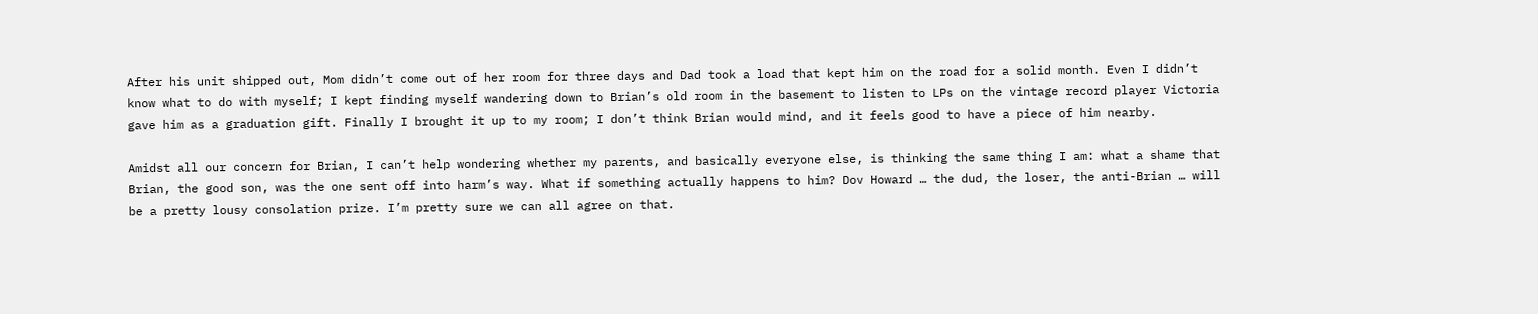After his unit shipped out, Mom didn’t come out of her room for three days and Dad took a load that kept him on the road for a solid month. Even I didn’t know what to do with myself; I kept finding myself wandering down to Brian’s old room in the basement to listen to LPs on the vintage record player Victoria gave him as a graduation gift. Finally I brought it up to my room; I don’t think Brian would mind, and it feels good to have a piece of him nearby.

Amidst all our concern for Brian, I can’t help wondering whether my parents, and basically everyone else, is thinking the same thing I am: what a shame that Brian, the good son, was the one sent off into harm’s way. What if something actually happens to him? Dov Howard … the dud, the loser, the anti-Brian … will be a pretty lousy consolation prize. I’m pretty sure we can all agree on that.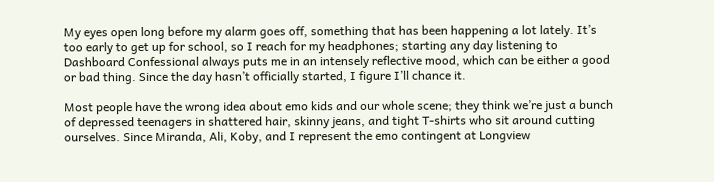My eyes open long before my alarm goes off, something that has been happening a lot lately. It’s too early to get up for school, so I reach for my headphones; starting any day listening to Dashboard Confessional always puts me in an intensely reflective mood, which can be either a good or bad thing. Since the day hasn’t officially started, I figure I’ll chance it.

Most people have the wrong idea about emo kids and our whole scene; they think we’re just a bunch of depressed teenagers in shattered hair, skinny jeans, and tight T-shirts who sit around cutting ourselves. Since Miranda, Ali, Koby, and I represent the emo contingent at Longview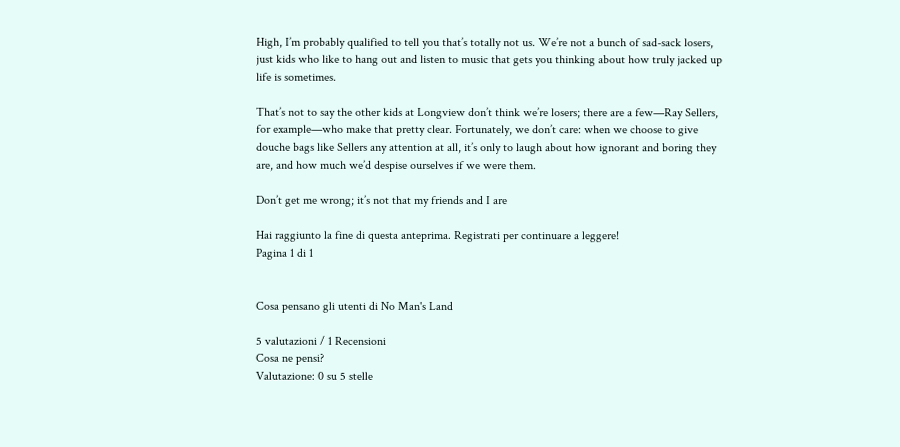High, I’m probably qualified to tell you that’s totally not us. We’re not a bunch of sad-sack losers, just kids who like to hang out and listen to music that gets you thinking about how truly jacked up life is sometimes.

That’s not to say the other kids at Longview don’t think we’re losers; there are a few—Ray Sellers, for example—who make that pretty clear. Fortunately, we don’t care: when we choose to give douche bags like Sellers any attention at all, it’s only to laugh about how ignorant and boring they are, and how much we’d despise ourselves if we were them.

Don’t get me wrong; it’s not that my friends and I are

Hai raggiunto la fine di questa anteprima. Registrati per continuare a leggere!
Pagina 1 di 1


Cosa pensano gli utenti di No Man's Land

5 valutazioni / 1 Recensioni
Cosa ne pensi?
Valutazione: 0 su 5 stelle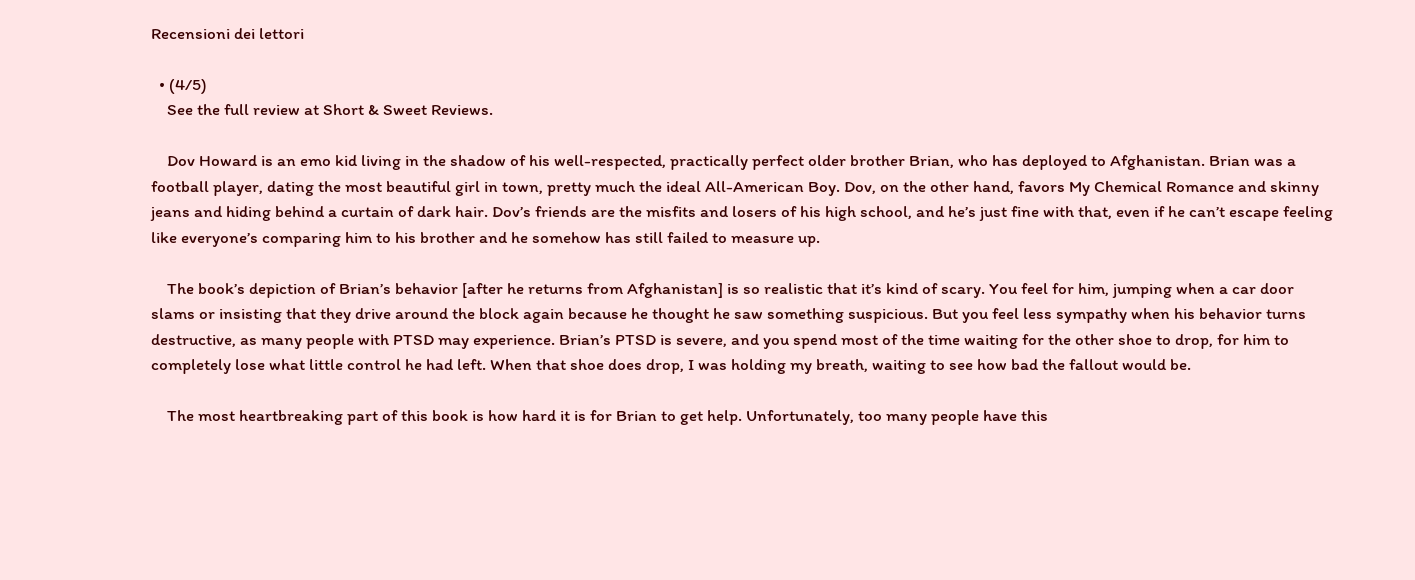Recensioni dei lettori

  • (4/5)
    See the full review at Short & Sweet Reviews.

    Dov Howard is an emo kid living in the shadow of his well-respected, practically perfect older brother Brian, who has deployed to Afghanistan. Brian was a football player, dating the most beautiful girl in town, pretty much the ideal All-American Boy. Dov, on the other hand, favors My Chemical Romance and skinny jeans and hiding behind a curtain of dark hair. Dov’s friends are the misfits and losers of his high school, and he’s just fine with that, even if he can’t escape feeling like everyone’s comparing him to his brother and he somehow has still failed to measure up.

    The book’s depiction of Brian’s behavior [after he returns from Afghanistan] is so realistic that it’s kind of scary. You feel for him, jumping when a car door slams or insisting that they drive around the block again because he thought he saw something suspicious. But you feel less sympathy when his behavior turns destructive, as many people with PTSD may experience. Brian’s PTSD is severe, and you spend most of the time waiting for the other shoe to drop, for him to completely lose what little control he had left. When that shoe does drop, I was holding my breath, waiting to see how bad the fallout would be.

    The most heartbreaking part of this book is how hard it is for Brian to get help. Unfortunately, too many people have this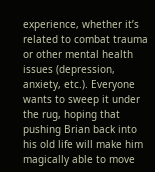experience, whether it’s related to combat trauma or other mental health issues (depression, anxiety, etc.). Everyone wants to sweep it under the rug, hoping that pushing Brian back into his old life will make him magically able to move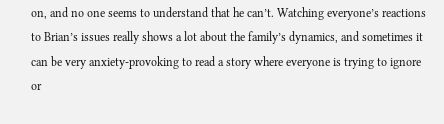on, and no one seems to understand that he can’t. Watching everyone’s reactions to Brian’s issues really shows a lot about the family’s dynamics, and sometimes it can be very anxiety-provoking to read a story where everyone is trying to ignore or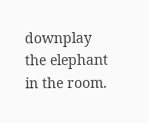downplay the elephant in the room.